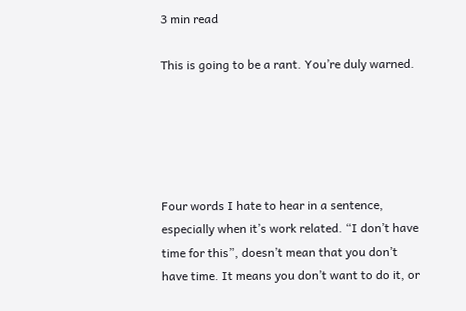3 min read

This is going to be a rant. You’re duly warned.





Four words I hate to hear in a sentence, especially when it’s work related. “I don’t have time for this”, doesn’t mean that you don’t have time. It means you don’t want to do it, or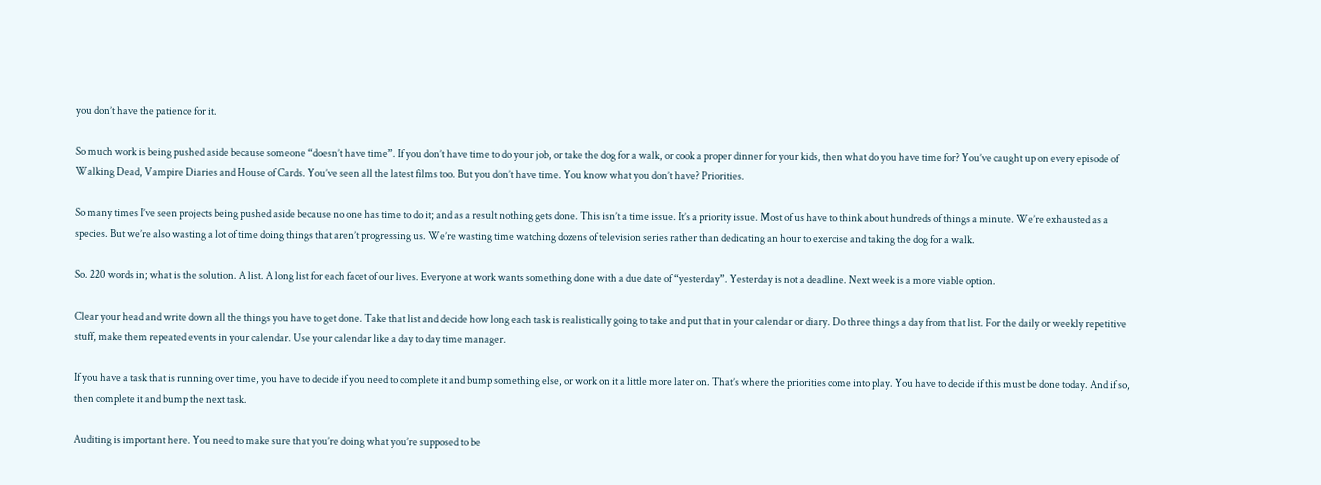you don’t have the patience for it.

So much work is being pushed aside because someone “doesn’t have time”. If you don’t have time to do your job, or take the dog for a walk, or cook a proper dinner for your kids, then what do you have time for? You’ve caught up on every episode of Walking Dead, Vampire Diaries and House of Cards. You’ve seen all the latest films too. But you don’t have time. You know what you don’t have? Priorities.

So many times I’ve seen projects being pushed aside because no one has time to do it; and as a result nothing gets done. This isn’t a time issue. It’s a priority issue. Most of us have to think about hundreds of things a minute. We’re exhausted as a species. But we’re also wasting a lot of time doing things that aren’t progressing us. We’re wasting time watching dozens of television series rather than dedicating an hour to exercise and taking the dog for a walk.

So. 220 words in; what is the solution. A list. A long list for each facet of our lives. Everyone at work wants something done with a due date of “yesterday”. Yesterday is not a deadline. Next week is a more viable option.

Clear your head and write down all the things you have to get done. Take that list and decide how long each task is realistically going to take and put that in your calendar or diary. Do three things a day from that list. For the daily or weekly repetitive stuff, make them repeated events in your calendar. Use your calendar like a day to day time manager.

If you have a task that is running over time, you have to decide if you need to complete it and bump something else, or work on it a little more later on. That’s where the priorities come into play. You have to decide if this must be done today. And if so, then complete it and bump the next task.

Auditing is important here. You need to make sure that you’re doing what you’re supposed to be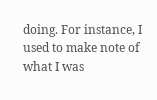doing. For instance, I used to make note of what I was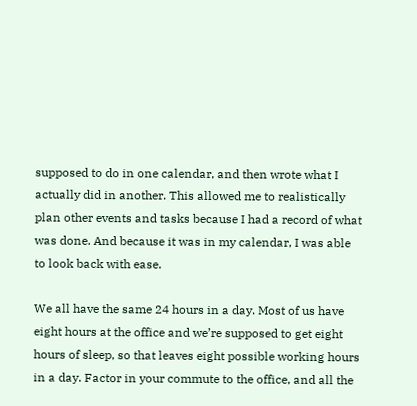supposed to do in one calendar, and then wrote what I actually did in another. This allowed me to realistically plan other events and tasks because I had a record of what was done. And because it was in my calendar, I was able to look back with ease.

We all have the same 24 hours in a day. Most of us have eight hours at the office and we’re supposed to get eight hours of sleep, so that leaves eight possible working hours in a day. Factor in your commute to the office, and all the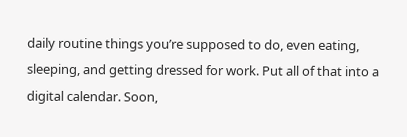daily routine things you’re supposed to do, even eating, sleeping, and getting dressed for work. Put all of that into a digital calendar. Soon,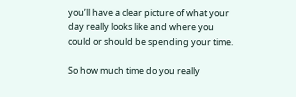you’ll have a clear picture of what your day really looks like and where you could or should be spending your time.

So how much time do you really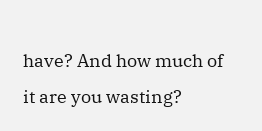have? And how much of it are you wasting?